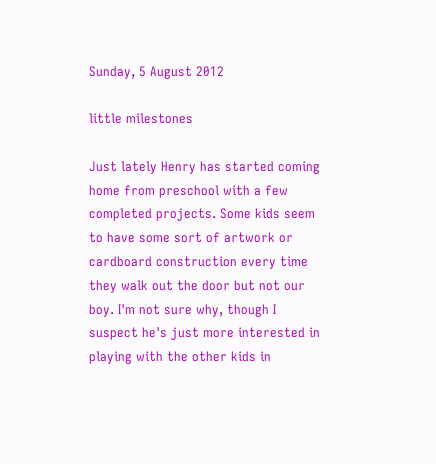Sunday, 5 August 2012

little milestones

Just lately Henry has started coming home from preschool with a few completed projects. Some kids seem to have some sort of artwork or cardboard construction every time they walk out the door but not our boy. I'm not sure why, though I suspect he's just more interested in playing with the other kids in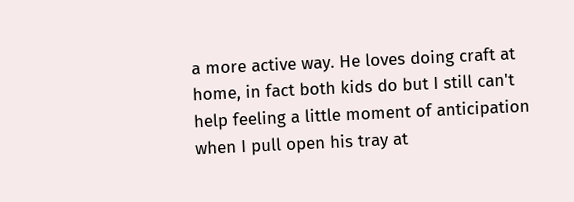a more active way. He loves doing craft at home, in fact both kids do but I still can't help feeling a little moment of anticipation when I pull open his tray at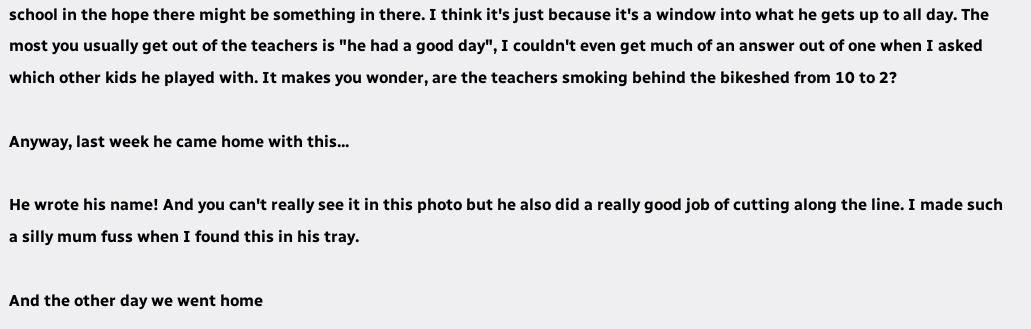school in the hope there might be something in there. I think it's just because it's a window into what he gets up to all day. The most you usually get out of the teachers is "he had a good day", I couldn't even get much of an answer out of one when I asked which other kids he played with. It makes you wonder, are the teachers smoking behind the bikeshed from 10 to 2?

Anyway, last week he came home with this...

He wrote his name! And you can't really see it in this photo but he also did a really good job of cutting along the line. I made such a silly mum fuss when I found this in his tray.

And the other day we went home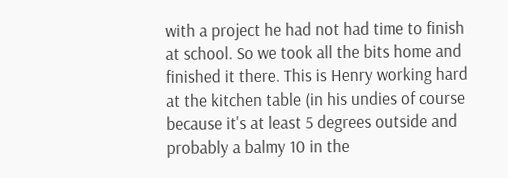with a project he had not had time to finish at school. So we took all the bits home and finished it there. This is Henry working hard at the kitchen table (in his undies of course because it's at least 5 degrees outside and probably a balmy 10 in the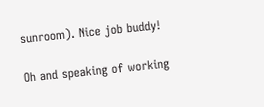sunroom). Nice job buddy!

Oh and speaking of working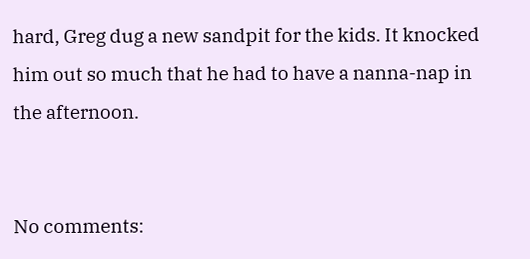hard, Greg dug a new sandpit for the kids. It knocked him out so much that he had to have a nanna-nap in the afternoon.


No comments: